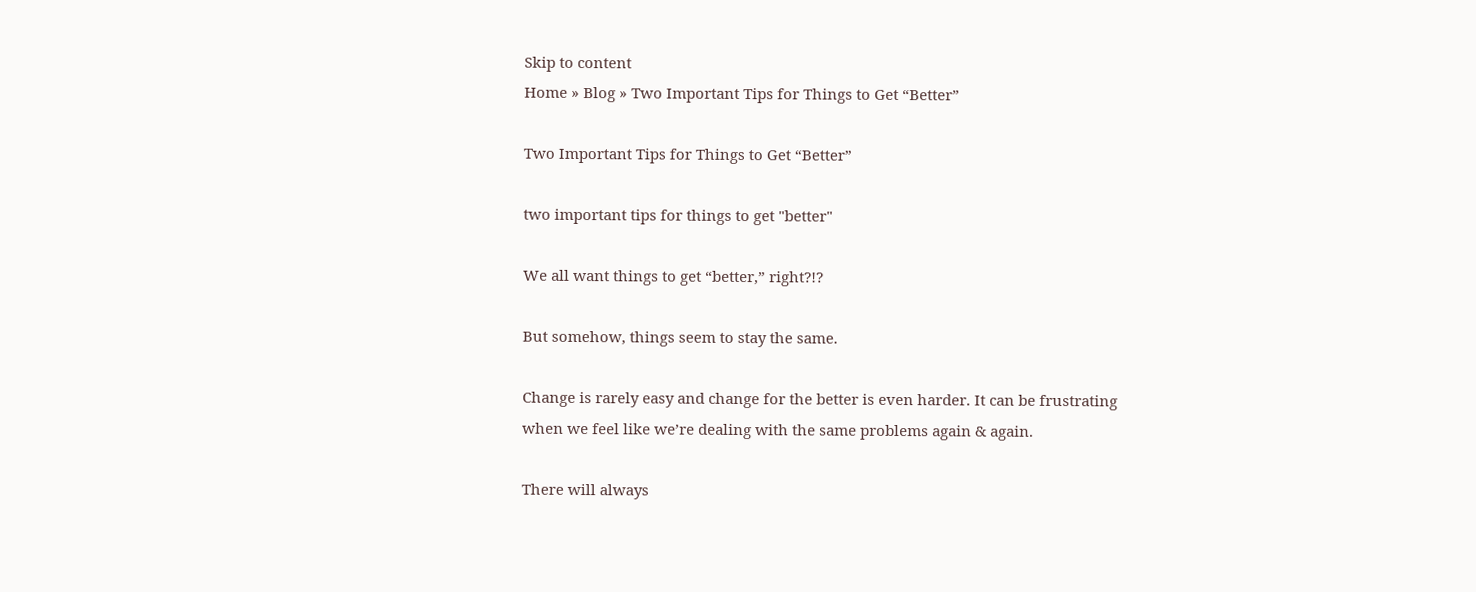Skip to content
Home » Blog » Two Important Tips for Things to Get “Better”

Two Important Tips for Things to Get “Better”

two important tips for things to get "better"

We all want things to get “better,” right?!?

But somehow, things seem to stay the same.

Change is rarely easy and change for the better is even harder. It can be frustrating when we feel like we’re dealing with the same problems again & again.

There will always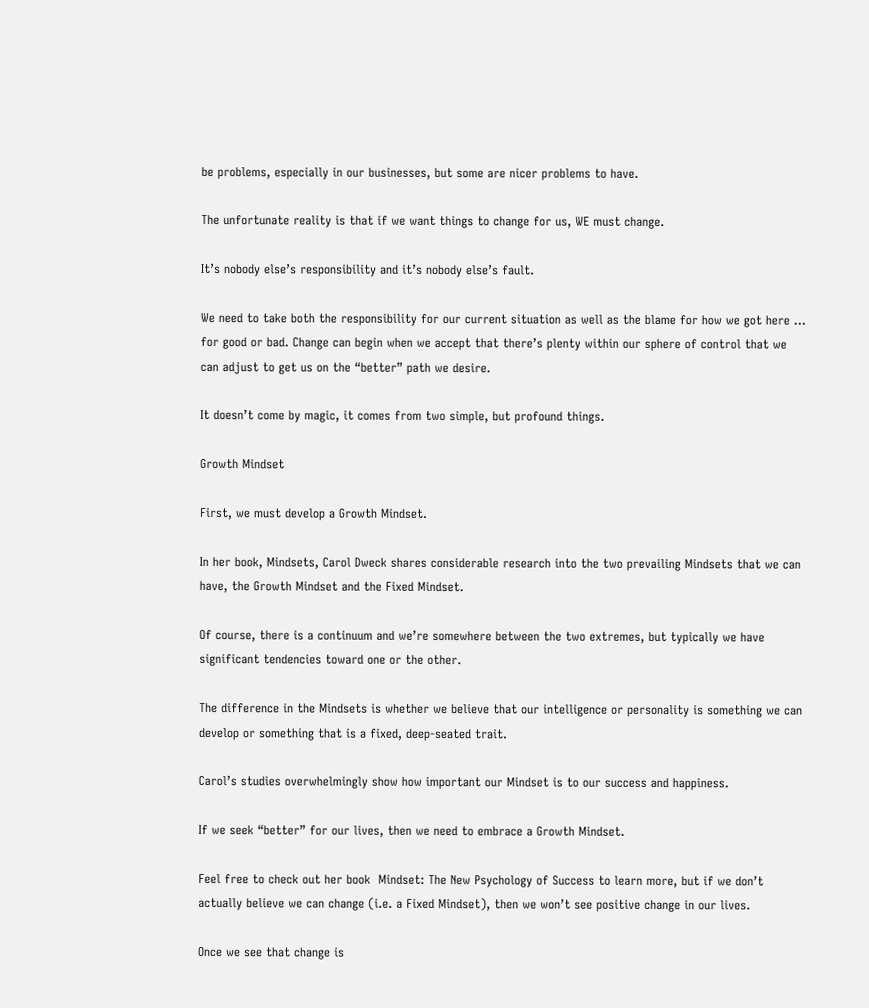be problems, especially in our businesses, but some are nicer problems to have.

The unfortunate reality is that if we want things to change for us, WE must change.

It’s nobody else’s responsibility and it’s nobody else’s fault.

We need to take both the responsibility for our current situation as well as the blame for how we got here … for good or bad. Change can begin when we accept that there’s plenty within our sphere of control that we can adjust to get us on the “better” path we desire.

It doesn’t come by magic, it comes from two simple, but profound things.

Growth Mindset

First, we must develop a Growth Mindset.

In her book, Mindsets, Carol Dweck shares considerable research into the two prevailing Mindsets that we can have, the Growth Mindset and the Fixed Mindset.

Of course, there is a continuum and we’re somewhere between the two extremes, but typically we have significant tendencies toward one or the other.

The difference in the Mindsets is whether we believe that our intelligence or personality is something we can develop or something that is a fixed, deep-seated trait.

Carol’s studies overwhelmingly show how important our Mindset is to our success and happiness.

If we seek “better” for our lives, then we need to embrace a Growth Mindset.

Feel free to check out her book  Mindset: The New Psychology of Success to learn more, but if we don’t actually believe we can change (i.e. a Fixed Mindset), then we won’t see positive change in our lives.

Once we see that change is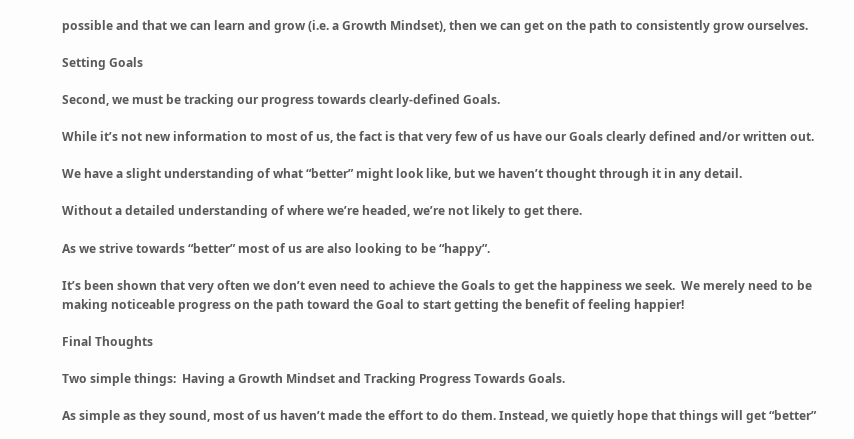possible and that we can learn and grow (i.e. a Growth Mindset), then we can get on the path to consistently grow ourselves.

Setting Goals

Second, we must be tracking our progress towards clearly-defined Goals.

While it’s not new information to most of us, the fact is that very few of us have our Goals clearly defined and/or written out.

We have a slight understanding of what “better” might look like, but we haven’t thought through it in any detail.

Without a detailed understanding of where we’re headed, we’re not likely to get there.

As we strive towards “better” most of us are also looking to be “happy”.

It’s been shown that very often we don’t even need to achieve the Goals to get the happiness we seek.  We merely need to be making noticeable progress on the path toward the Goal to start getting the benefit of feeling happier!

Final Thoughts

Two simple things:  Having a Growth Mindset and Tracking Progress Towards Goals.

As simple as they sound, most of us haven’t made the effort to do them. Instead, we quietly hope that things will get “better”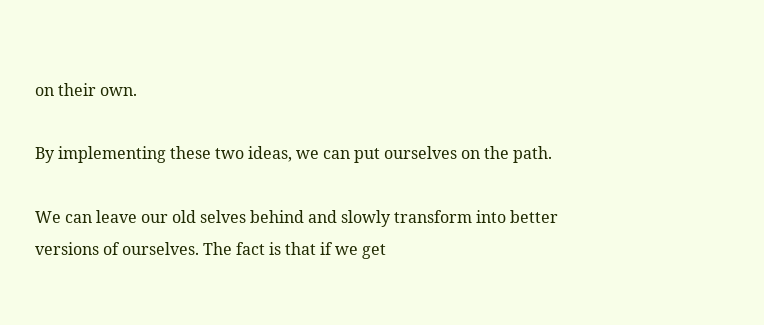on their own.

By implementing these two ideas, we can put ourselves on the path.

We can leave our old selves behind and slowly transform into better versions of ourselves. The fact is that if we get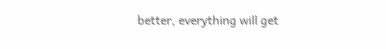better, everything will get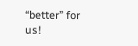“better” for us!